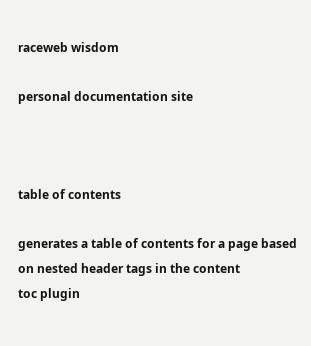raceweb wisdom

personal documentation site



table of contents

generates a table of contents for a page based on nested header tags in the content
toc plugin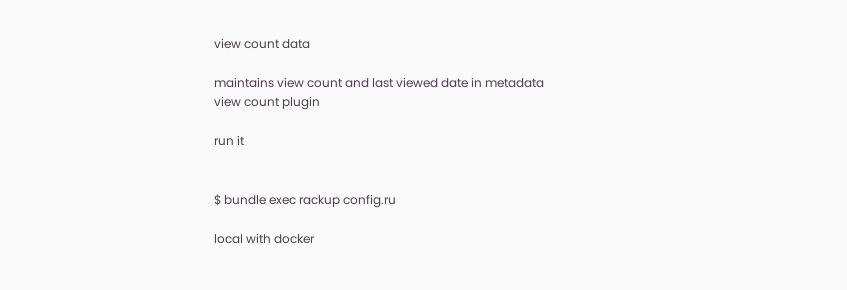view count data

maintains view count and last viewed date in metadata
view count plugin

run it


$ bundle exec rackup config.ru

local with docker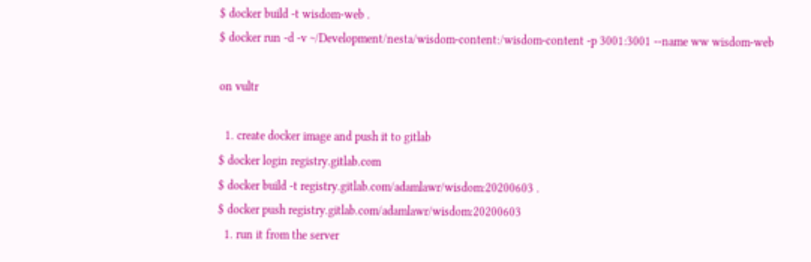$ docker build -t wisdom-web .
$ docker run -d -v ~/Development/nesta/wisdom-content:/wisdom-content -p 3001:3001 --name ww wisdom-web

on vultr

  1. create docker image and push it to gitlab
$ docker login registry.gitlab.com
$ docker build -t registry.gitlab.com/adamlawr/wisdom:20200603 .
$ docker push registry.gitlab.com/adamlawr/wisdom:20200603
  1. run it from the server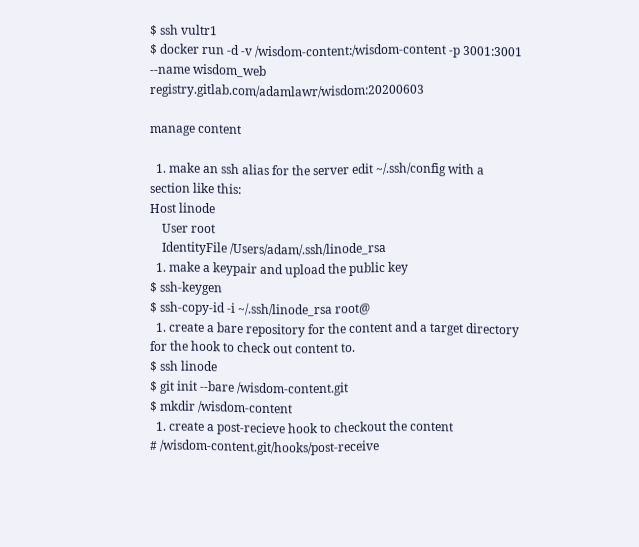$ ssh vultr1
$ docker run -d -v /wisdom-content:/wisdom-content -p 3001:3001 --name wisdom_web registry.gitlab.com/adamlawr/wisdom:20200603

manage content

  1. make an ssh alias for the server edit ~/.ssh/config with a section like this:
Host linode
    User root
    IdentityFile /Users/adam/.ssh/linode_rsa
  1. make a keypair and upload the public key
$ ssh-keygen
$ ssh-copy-id -i ~/.ssh/linode_rsa root@
  1. create a bare repository for the content and a target directory for the hook to check out content to.
$ ssh linode
$ git init --bare /wisdom-content.git
$ mkdir /wisdom-content
  1. create a post-recieve hook to checkout the content
# /wisdom-content.git/hooks/post-receive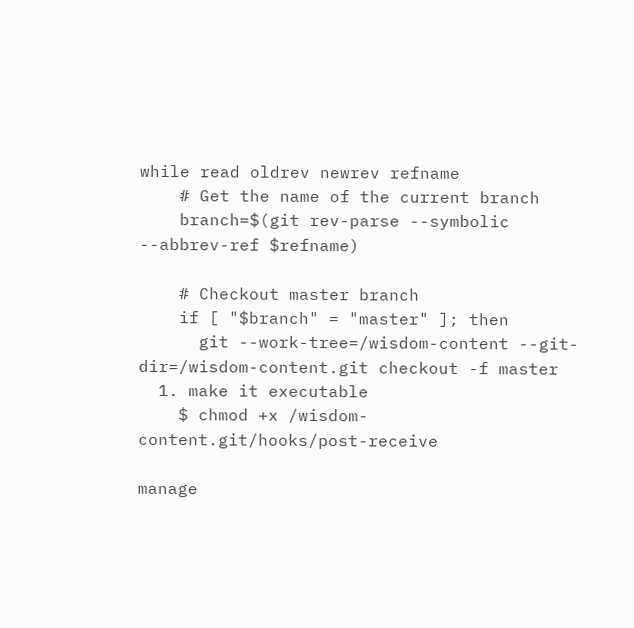while read oldrev newrev refname
    # Get the name of the current branch
    branch=$(git rev-parse --symbolic --abbrev-ref $refname)

    # Checkout master branch
    if [ "$branch" = "master" ]; then
      git --work-tree=/wisdom-content --git-dir=/wisdom-content.git checkout -f master
  1. make it executable
    $ chmod +x /wisdom-content.git/hooks/post-receive

manage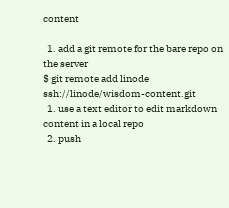content

  1. add a git remote for the bare repo on the server
$ git remote add linode ssh://linode/wisdom-content.git
  1. use a text editor to edit markdown content in a local repo
  2. push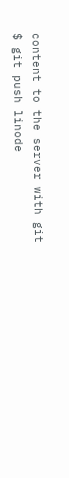content to the server with git
$ git push linode